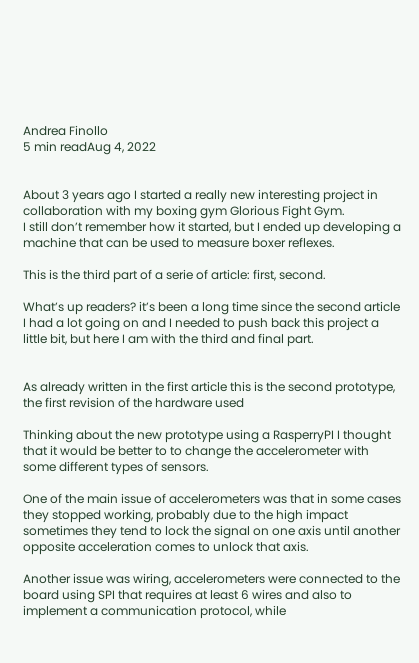Andrea Finollo
5 min readAug 4, 2022


About 3 years ago I started a really new interesting project in collaboration with my boxing gym Glorious Fight Gym.
I still don’t remember how it started, but I ended up developing a machine that can be used to measure boxer reflexes.

This is the third part of a serie of article: first, second.

What’s up readers? it’s been a long time since the second article I had a lot going on and I needed to push back this project a little bit, but here I am with the third and final part.


As already written in the first article this is the second prototype, the first revision of the hardware used

Thinking about the new prototype using a RasperryPI I thought that it would be better to to change the accelerometer with some different types of sensors.

One of the main issue of accelerometers was that in some cases they stopped working, probably due to the high impact sometimes they tend to lock the signal on one axis until another opposite acceleration comes to unlock that axis.

Another issue was wiring, accelerometers were connected to the board using SPI that requires at least 6 wires and also to implement a communication protocol, while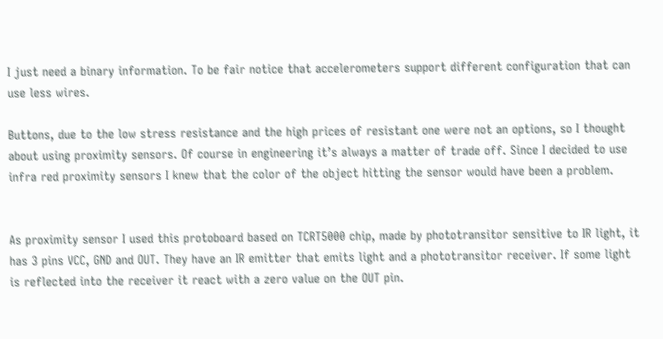I just need a binary information. To be fair notice that accelerometers support different configuration that can use less wires.

Buttons, due to the low stress resistance and the high prices of resistant one were not an options, so I thought about using proximity sensors. Of course in engineering it’s always a matter of trade off. Since I decided to use infra red proximity sensors I knew that the color of the object hitting the sensor would have been a problem.


As proximity sensor I used this protoboard based on TCRT5000 chip, made by phototransitor sensitive to IR light, it has 3 pins VCC, GND and OUT. They have an IR emitter that emits light and a phototransitor receiver. If some light is reflected into the receiver it react with a zero value on the OUT pin.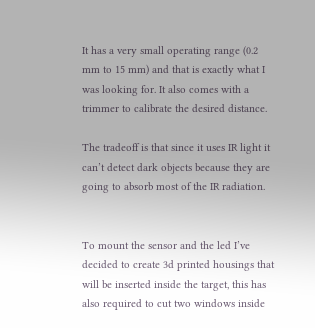It has a very small operating range (0.2 mm to 15 mm) and that is exactly what I was looking for. It also comes with a trimmer to calibrate the desired distance.

The tradeoff is that since it uses IR light it can’t detect dark objects because they are going to absorb most of the IR radiation.


To mount the sensor and the led I’ve decided to create 3d printed housings that will be inserted inside the target, this has also required to cut two windows inside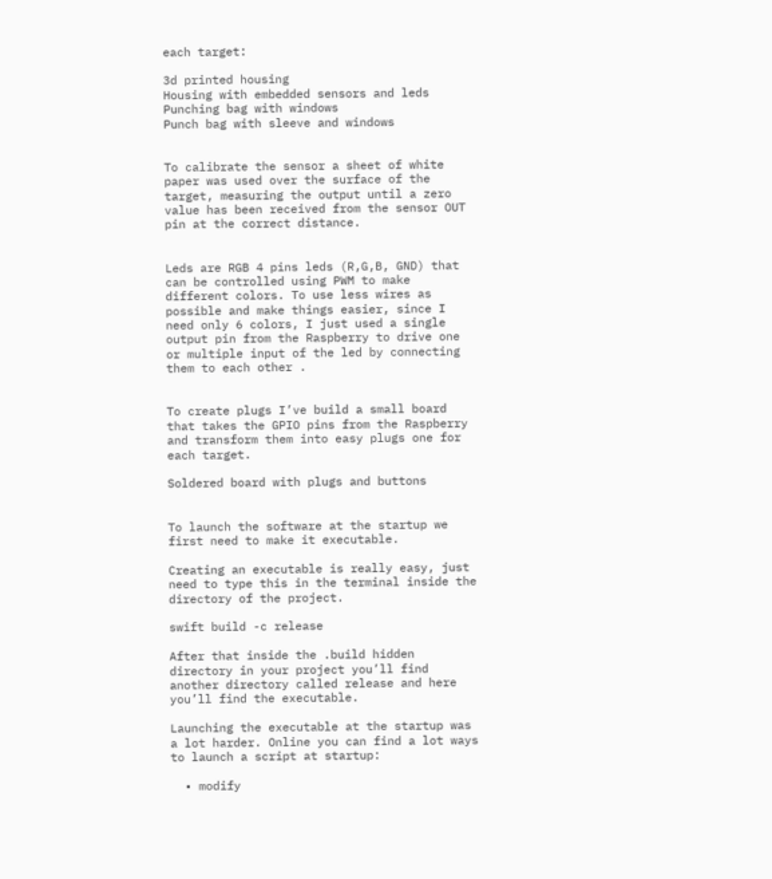each target:

3d printed housing
Housing with embedded sensors and leds
Punching bag with windows
Punch bag with sleeve and windows


To calibrate the sensor a sheet of white paper was used over the surface of the target, measuring the output until a zero value has been received from the sensor OUT pin at the correct distance.


Leds are RGB 4 pins leds (R,G,B, GND) that can be controlled using PWM to make different colors. To use less wires as possible and make things easier, since I need only 6 colors, I just used a single output pin from the Raspberry to drive one or multiple input of the led by connecting them to each other .


To create plugs I’ve build a small board that takes the GPIO pins from the Raspberry and transform them into easy plugs one for each target.

Soldered board with plugs and buttons


To launch the software at the startup we first need to make it executable.

Creating an executable is really easy, just need to type this in the terminal inside the directory of the project.

swift build -c release

After that inside the .build hidden directory in your project you’ll find another directory called release and here you’ll find the executable.

Launching the executable at the startup was a lot harder. Online you can find a lot ways to launch a script at startup:

  • modify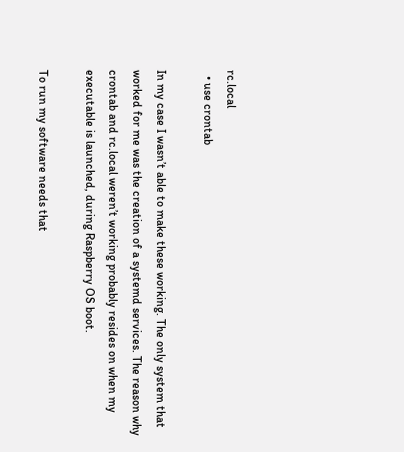rc.local
  • use crontab

In my case I wasn’t able to make these working. The only system that worked for me was the creation of a systemd services. The reason why crontab and rc.local weren’t working probably resides on when my executable is launched, during Raspberry OS boot.

To run my software needs that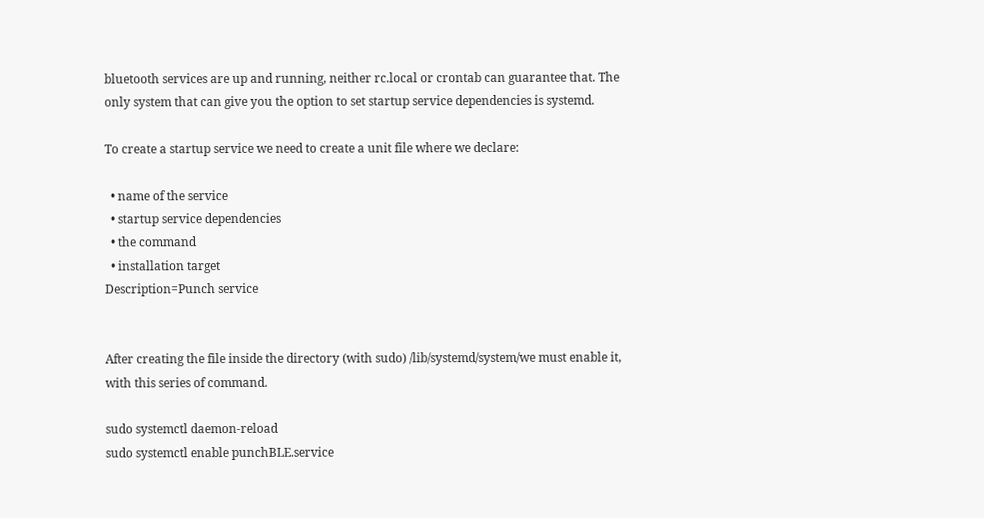bluetooth services are up and running, neither rc.local or crontab can guarantee that. The only system that can give you the option to set startup service dependencies is systemd.

To create a startup service we need to create a unit file where we declare:

  • name of the service
  • startup service dependencies
  • the command
  • installation target
Description=Punch service


After creating the file inside the directory (with sudo) /lib/systemd/system/we must enable it, with this series of command.

sudo systemctl daemon-reload
sudo systemctl enable punchBLE.service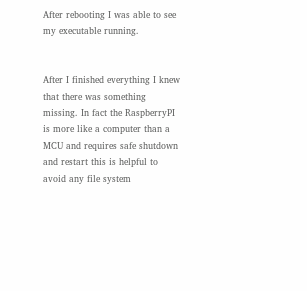After rebooting I was able to see my executable running.


After I finished everything I knew that there was something missing. In fact the RaspberryPI is more like a computer than a MCU and requires safe shutdown and restart this is helpful to avoid any file system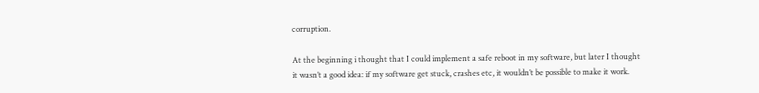corruption.

At the beginning i thought that I could implement a safe reboot in my software, but later I thought it wasn’t a good idea: if my software get stuck, crashes etc, it wouldn’t be possible to make it work.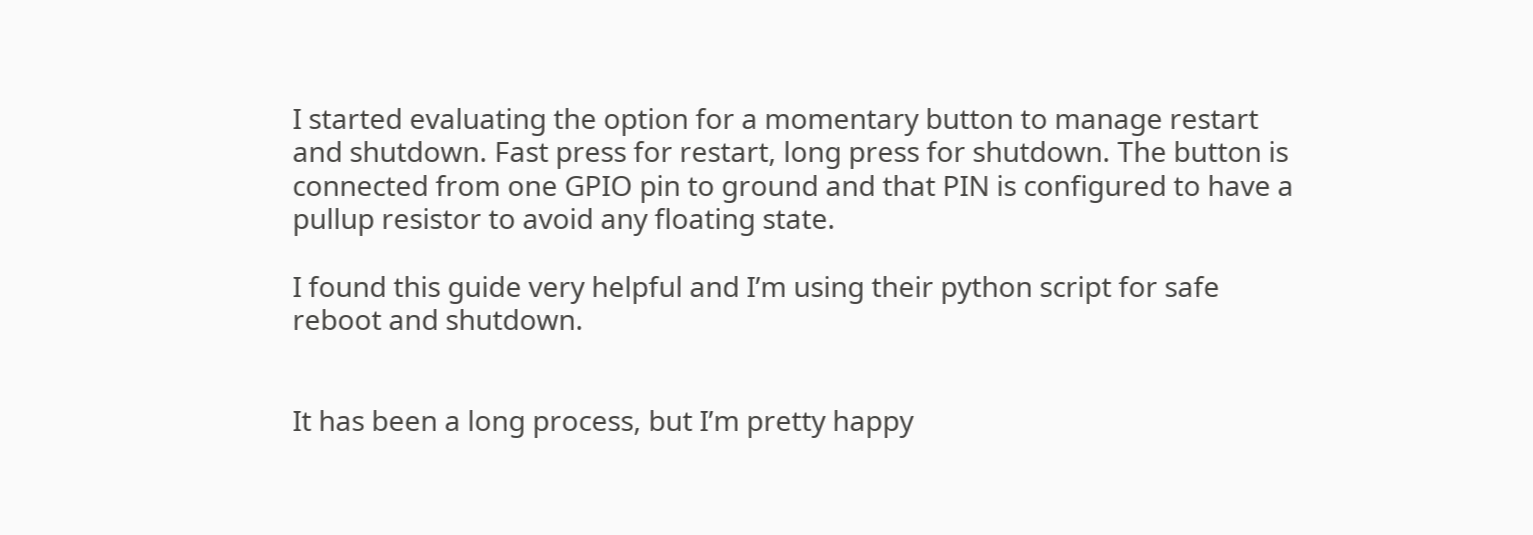I started evaluating the option for a momentary button to manage restart and shutdown. Fast press for restart, long press for shutdown. The button is connected from one GPIO pin to ground and that PIN is configured to have a pullup resistor to avoid any floating state.

I found this guide very helpful and I’m using their python script for safe reboot and shutdown.


It has been a long process, but I’m pretty happy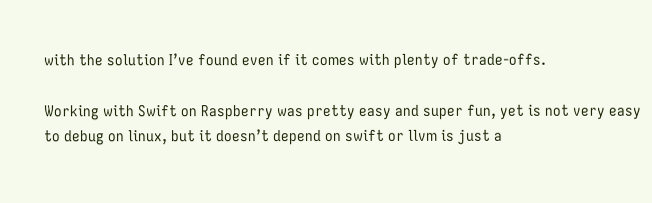with the solution I’ve found even if it comes with plenty of trade-offs.

Working with Swift on Raspberry was pretty easy and super fun, yet is not very easy to debug on linux, but it doesn’t depend on swift or llvm is just a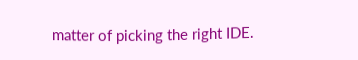matter of picking the right IDE.